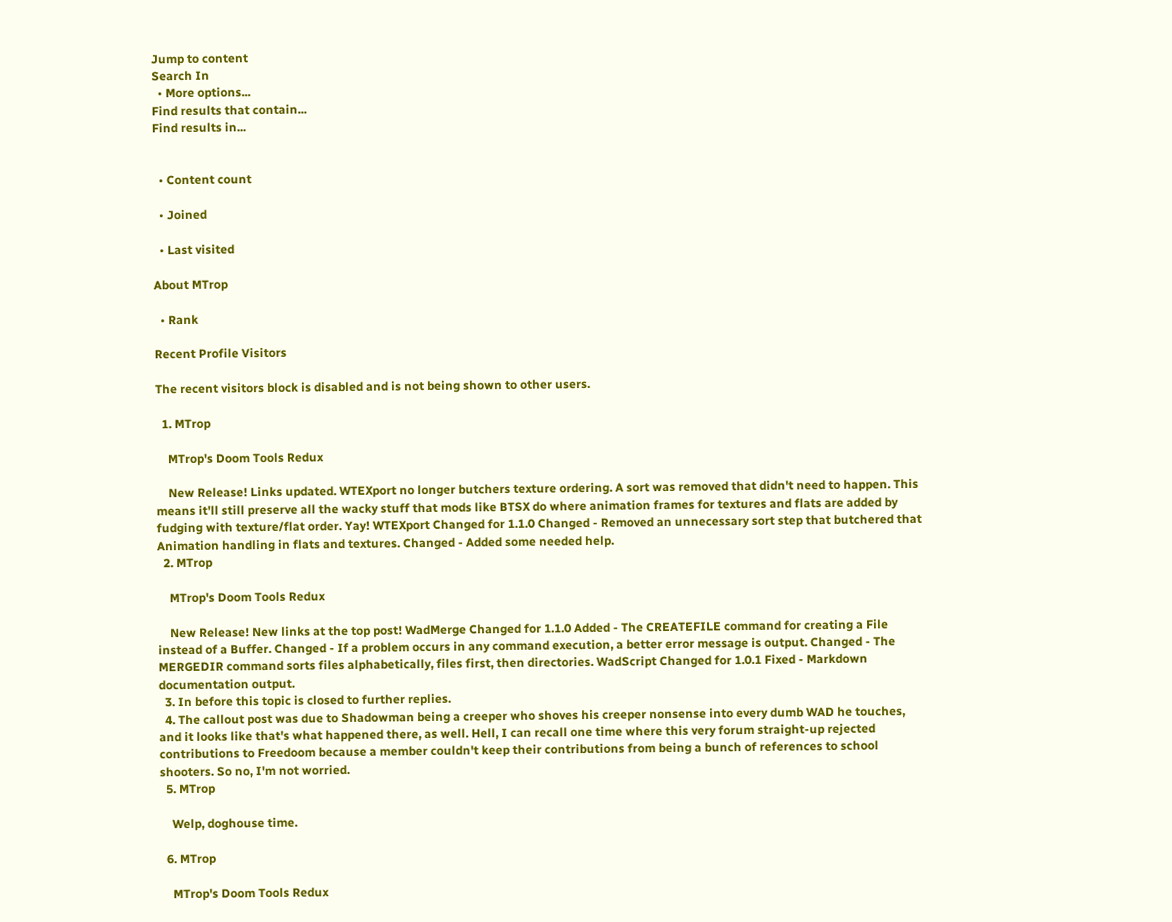Jump to content
Search In
  • More options...
Find results that contain...
Find results in...


  • Content count

  • Joined

  • Last visited

About MTrop

  • Rank

Recent Profile Visitors

The recent visitors block is disabled and is not being shown to other users.

  1. MTrop

    MTrop's Doom Tools Redux

    New Release! Links updated. WTEXport no longer butchers texture ordering. A sort was removed that didn't need to happen. This means it'll still preserve all the wacky stuff that mods like BTSX do where animation frames for textures and flats are added by fudging with texture/flat order. Yay! WTEXport Changed for 1.1.0 Changed - Removed an unnecessary sort step that butchered that Animation handling in flats and textures. Changed - Added some needed help.
  2. MTrop

    MTrop's Doom Tools Redux

    New Release! New links at the top post! WadMerge Changed for 1.1.0 Added - The CREATEFILE command for creating a File instead of a Buffer. Changed - If a problem occurs in any command execution, a better error message is output. Changed - The MERGEDIR command sorts files alphabetically, files first, then directories. WadScript Changed for 1.0.1 Fixed - Markdown documentation output.
  3. In before this topic is closed to further replies.
  4. The callout post was due to Shadowman being a creeper who shoves his creeper nonsense into every dumb WAD he touches, and it looks like that's what happened there, as well. Hell, I can recall one time where this very forum straight-up rejected contributions to Freedoom because a member couldn't keep their contributions from being a bunch of references to school shooters. So no, I'm not worried.
  5. MTrop

    Welp, doghouse time.

  6. MTrop

    MTrop's Doom Tools Redux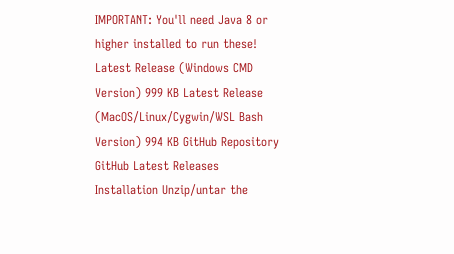IMPORTANT: You'll need Java 8 or higher installed to run these! Latest Release (Windows CMD Version) 999 KB Latest Release (MacOS/Linux/Cygwin/WSL Bash Version) 994 KB GitHub Repository GitHub Latest Releases Installation Unzip/untar the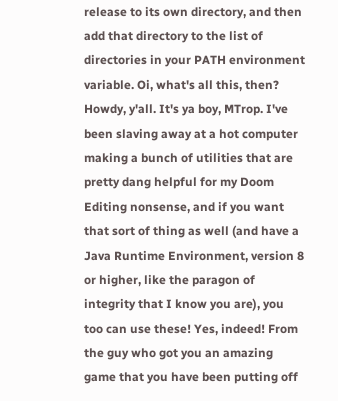release to its own directory, and then add that directory to the list of directories in your PATH environment variable. Oi, what's all this, then? Howdy, y'all. It's ya boy, MTrop. I've been slaving away at a hot computer making a bunch of utilities that are pretty dang helpful for my Doom Editing nonsense, and if you want that sort of thing as well (and have a Java Runtime Environment, version 8 or higher, like the paragon of integrity that I know you are), you too can use these! Yes, indeed! From the guy who got you an amazing game that you have been putting off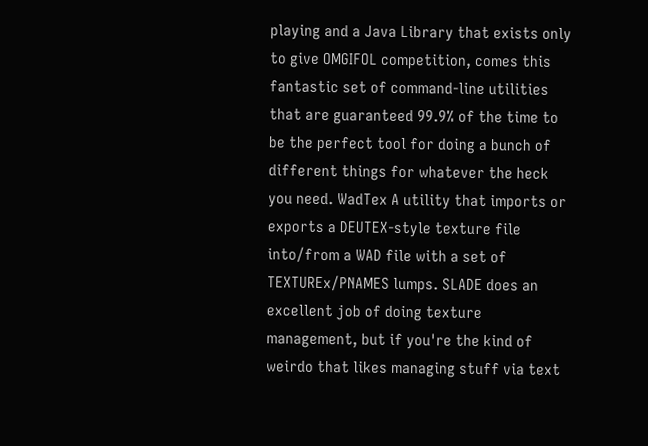playing and a Java Library that exists only to give OMGIFOL competition, comes this fantastic set of command-line utilities that are guaranteed 99.9% of the time to be the perfect tool for doing a bunch of different things for whatever the heck you need. WadTex A utility that imports or exports a DEUTEX-style texture file into/from a WAD file with a set of TEXTUREx/PNAMES lumps. SLADE does an excellent job of doing texture management, but if you're the kind of weirdo that likes managing stuff via text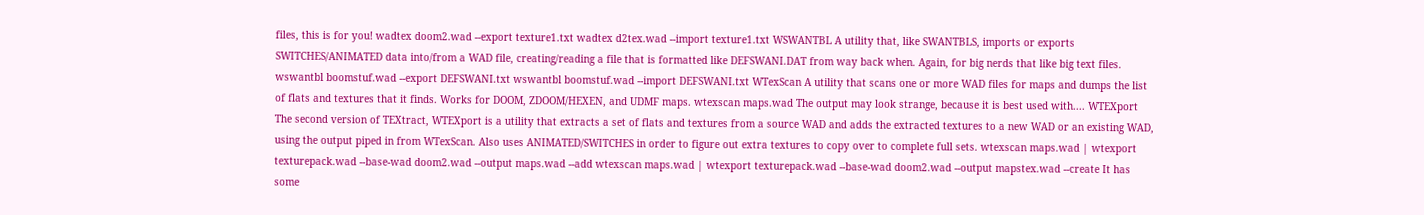files, this is for you! wadtex doom2.wad --export texture1.txt wadtex d2tex.wad --import texture1.txt WSWANTBL A utility that, like SWANTBLS, imports or exports SWITCHES/ANIMATED data into/from a WAD file, creating/reading a file that is formatted like DEFSWANI.DAT from way back when. Again, for big nerds that like big text files. wswantbl boomstuf.wad --export DEFSWANI.txt wswantbl boomstuf.wad --import DEFSWANI.txt WTexScan A utility that scans one or more WAD files for maps and dumps the list of flats and textures that it finds. Works for DOOM, ZDOOM/HEXEN, and UDMF maps. wtexscan maps.wad The output may look strange, because it is best used with.... WTEXport The second version of TEXtract, WTEXport is a utility that extracts a set of flats and textures from a source WAD and adds the extracted textures to a new WAD or an existing WAD, using the output piped in from WTexScan. Also uses ANIMATED/SWITCHES in order to figure out extra textures to copy over to complete full sets. wtexscan maps.wad | wtexport texturepack.wad --base-wad doom2.wad --output maps.wad --add wtexscan maps.wad | wtexport texturepack.wad --base-wad doom2.wad --output mapstex.wad --create It has some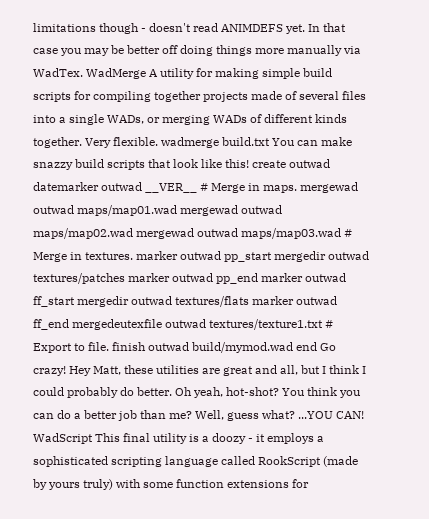limitations though - doesn't read ANIMDEFS yet. In that case you may be better off doing things more manually via WadTex. WadMerge A utility for making simple build scripts for compiling together projects made of several files into a single WADs, or merging WADs of different kinds together. Very flexible. wadmerge build.txt You can make snazzy build scripts that look like this! create outwad datemarker outwad __VER__ # Merge in maps. mergewad outwad maps/map01.wad mergewad outwad maps/map02.wad mergewad outwad maps/map03.wad # Merge in textures. marker outwad pp_start mergedir outwad textures/patches marker outwad pp_end marker outwad ff_start mergedir outwad textures/flats marker outwad ff_end mergedeutexfile outwad textures/texture1.txt # Export to file. finish outwad build/mymod.wad end Go crazy! Hey Matt, these utilities are great and all, but I think I could probably do better. Oh yeah, hot-shot? You think you can do a better job than me? Well, guess what? ...YOU CAN! WadScript This final utility is a doozy - it employs a sophisticated scripting language called RookScript (made by yours truly) with some function extensions for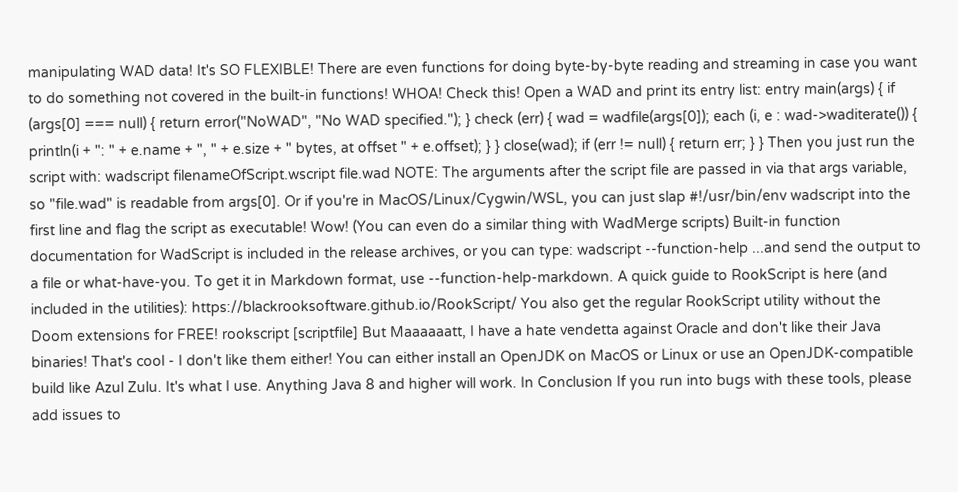manipulating WAD data! It's SO FLEXIBLE! There are even functions for doing byte-by-byte reading and streaming in case you want to do something not covered in the built-in functions! WHOA! Check this! Open a WAD and print its entry list: entry main(args) { if (args[0] === null) { return error("NoWAD", "No WAD specified."); } check (err) { wad = wadfile(args[0]); each (i, e : wad->waditerate()) { println(i + ": " + e.name + ", " + e.size + " bytes, at offset " + e.offset); } } close(wad); if (err != null) { return err; } } Then you just run the script with: wadscript filenameOfScript.wscript file.wad NOTE: The arguments after the script file are passed in via that args variable, so "file.wad" is readable from args[0]. Or if you're in MacOS/Linux/Cygwin/WSL, you can just slap #!/usr/bin/env wadscript into the first line and flag the script as executable! Wow! (You can even do a similar thing with WadMerge scripts) Built-in function documentation for WadScript is included in the release archives, or you can type: wadscript --function-help ...and send the output to a file or what-have-you. To get it in Markdown format, use --function-help-markdown. A quick guide to RookScript is here (and included in the utilities): https://blackrooksoftware.github.io/RookScript/ You also get the regular RookScript utility without the Doom extensions for FREE! rookscript [scriptfile] But Maaaaaatt, I have a hate vendetta against Oracle and don't like their Java binaries! That's cool - I don't like them either! You can either install an OpenJDK on MacOS or Linux or use an OpenJDK-compatible build like Azul Zulu. It's what I use. Anything Java 8 and higher will work. In Conclusion If you run into bugs with these tools, please add issues to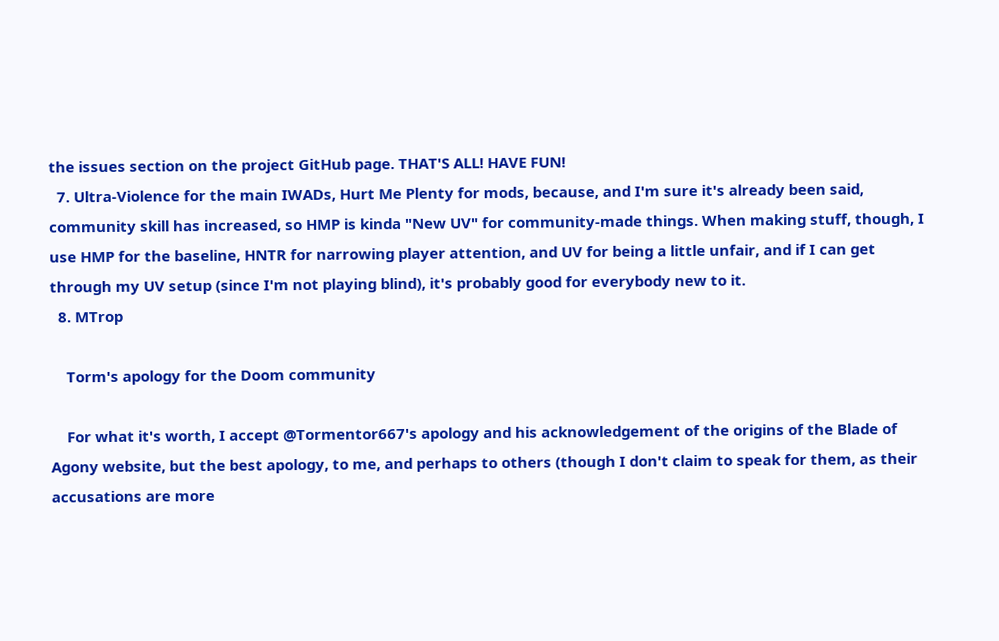the issues section on the project GitHub page. THAT'S ALL! HAVE FUN!
  7. Ultra-Violence for the main IWADs, Hurt Me Plenty for mods, because, and I'm sure it's already been said, community skill has increased, so HMP is kinda "New UV" for community-made things. When making stuff, though, I use HMP for the baseline, HNTR for narrowing player attention, and UV for being a little unfair, and if I can get through my UV setup (since I'm not playing blind), it's probably good for everybody new to it.
  8. MTrop

    Torm's apology for the Doom community

    For what it's worth, I accept @Tormentor667's apology and his acknowledgement of the origins of the Blade of Agony website, but the best apology, to me, and perhaps to others (though I don't claim to speak for them, as their accusations are more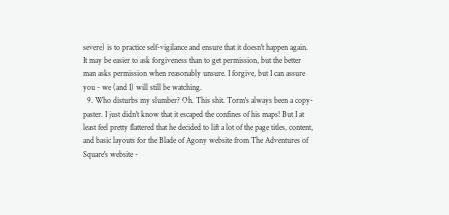severe) is to practice self-vigilance and ensure that it doesn't happen again. It may be easier to ask forgiveness than to get permission, but the better man asks permission when reasonably unsure. I forgive, but I can assure you - we (and I) will still be watching.
  9. Who disturbs my slumber? Oh. This shit. Torm's always been a copy-paster. I just didn't know that it escaped the confines of his maps! But I at least feel pretty flattered that he decided to lift a lot of the page titles, content, and basic layouts for the Blade of Agony website from The Adventures of Square's website -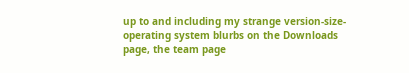up to and including my strange version-size-operating system blurbs on the Downloads page, the team page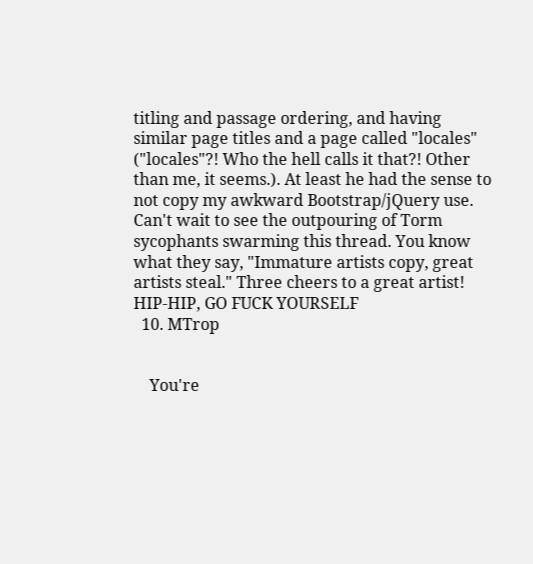titling and passage ordering, and having similar page titles and a page called "locales" ("locales"?! Who the hell calls it that?! Other than me, it seems.). At least he had the sense to not copy my awkward Bootstrap/jQuery use. Can't wait to see the outpouring of Torm sycophants swarming this thread. You know what they say, "Immature artists copy, great artists steal." Three cheers to a great artist! HIP-HIP, GO FUCK YOURSELF
  10. MTrop


    You're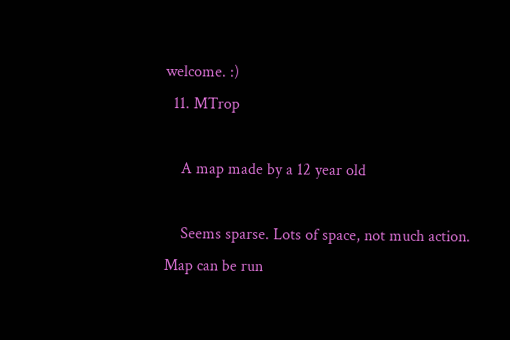welcome. :)
  11. MTrop

    A map made by a 12 year old

    Seems sparse. Lots of space, not much action. Map can be run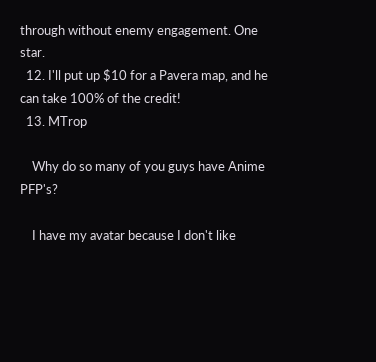through without enemy engagement. One star.
  12. I'll put up $10 for a Pavera map, and he can take 100% of the credit!
  13. MTrop

    Why do so many of you guys have Anime PFP's?

    I have my avatar because I don't like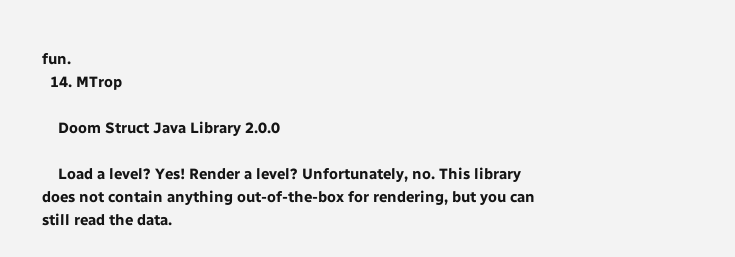fun.
  14. MTrop

    Doom Struct Java Library 2.0.0

    Load a level? Yes! Render a level? Unfortunately, no. This library does not contain anything out-of-the-box for rendering, but you can still read the data.